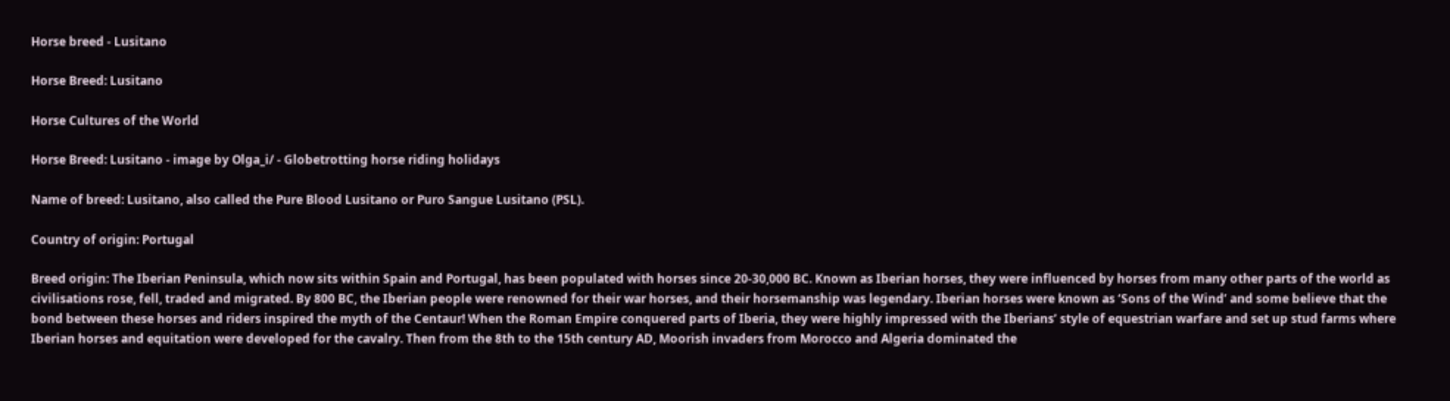Horse breed - Lusitano

Horse Breed: Lusitano

Horse Cultures of the World

Horse Breed: Lusitano - image by Olga_i/ - Globetrotting horse riding holidays

Name of breed: Lusitano, also called the Pure Blood Lusitano or Puro Sangue Lusitano (PSL).

Country of origin: Portugal

Breed origin: The Iberian Peninsula, which now sits within Spain and Portugal, has been populated with horses since 20-30,000 BC. Known as Iberian horses, they were influenced by horses from many other parts of the world as civilisations rose, fell, traded and migrated. By 800 BC, the Iberian people were renowned for their war horses, and their horsemanship was legendary. Iberian horses were known as ‘Sons of the Wind’ and some believe that the bond between these horses and riders inspired the myth of the Centaur! When the Roman Empire conquered parts of Iberia, they were highly impressed with the Iberians’ style of equestrian warfare and set up stud farms where Iberian horses and equitation were developed for the cavalry. Then from the 8th to the 15th century AD, Moorish invaders from Morocco and Algeria dominated the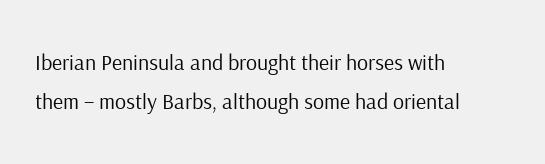Iberian Peninsula and brought their horses with them – mostly Barbs, although some had oriental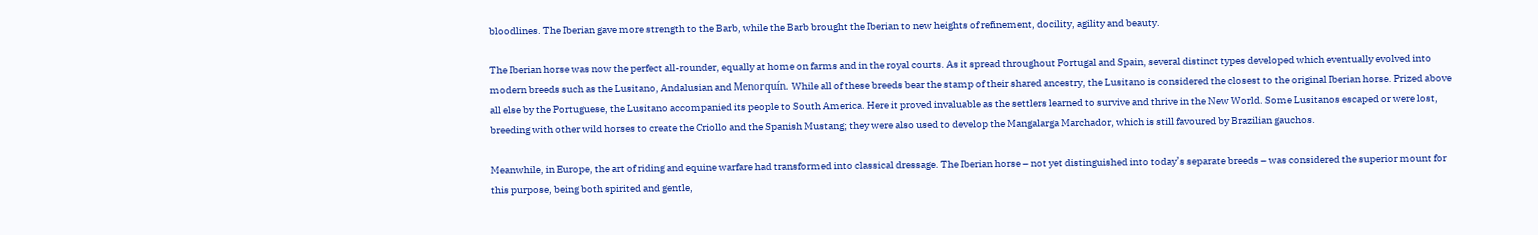bloodlines. The Iberian gave more strength to the Barb, while the Barb brought the Iberian to new heights of refinement, docility, agility and beauty.

The Iberian horse was now the perfect all-rounder, equally at home on farms and in the royal courts. As it spread throughout Portugal and Spain, several distinct types developed which eventually evolved into modern breeds such as the Lusitano, Andalusian and Menorquín. While all of these breeds bear the stamp of their shared ancestry, the Lusitano is considered the closest to the original Iberian horse. Prized above all else by the Portuguese, the Lusitano accompanied its people to South America. Here it proved invaluable as the settlers learned to survive and thrive in the New World. Some Lusitanos escaped or were lost, breeding with other wild horses to create the Criollo and the Spanish Mustang; they were also used to develop the Mangalarga Marchador, which is still favoured by Brazilian gauchos.

Meanwhile, in Europe, the art of riding and equine warfare had transformed into classical dressage. The Iberian horse – not yet distinguished into today’s separate breeds – was considered the superior mount for this purpose, being both spirited and gentle,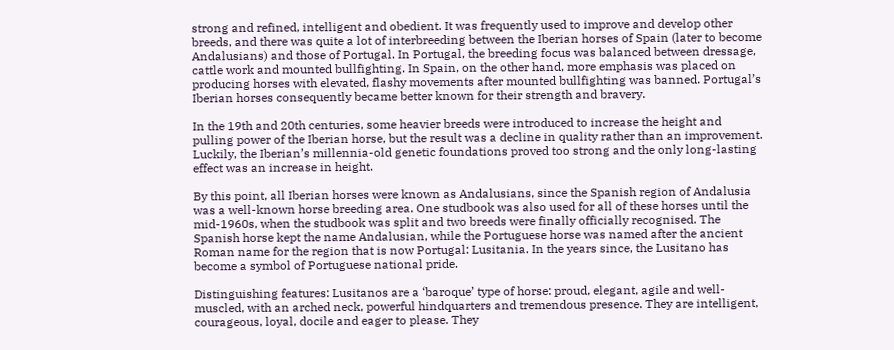strong and refined, intelligent and obedient. It was frequently used to improve and develop other breeds, and there was quite a lot of interbreeding between the Iberian horses of Spain (later to become Andalusians) and those of Portugal. In Portugal, the breeding focus was balanced between dressage, cattle work and mounted bullfighting. In Spain, on the other hand, more emphasis was placed on producing horses with elevated, flashy movements after mounted bullfighting was banned. Portugal’s Iberian horses consequently became better known for their strength and bravery.

In the 19th and 20th centuries, some heavier breeds were introduced to increase the height and pulling power of the Iberian horse, but the result was a decline in quality rather than an improvement. Luckily, the Iberian’s millennia-old genetic foundations proved too strong and the only long-lasting effect was an increase in height.

By this point, all Iberian horses were known as Andalusians, since the Spanish region of Andalusia was a well-known horse breeding area. One studbook was also used for all of these horses until the mid-1960s, when the studbook was split and two breeds were finally officially recognised. The Spanish horse kept the name Andalusian, while the Portuguese horse was named after the ancient Roman name for the region that is now Portugal: Lusitania. In the years since, the Lusitano has become a symbol of Portuguese national pride.

Distinguishing features: Lusitanos are a ‘baroque’ type of horse: proud, elegant, agile and well-muscled, with an arched neck, powerful hindquarters and tremendous presence. They are intelligent, courageous, loyal, docile and eager to please. They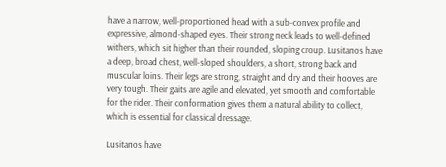have a narrow, well-proportioned head with a sub-convex profile and expressive, almond-shaped eyes. Their strong neck leads to well-defined withers, which sit higher than their rounded, sloping croup. Lusitanos have a deep, broad chest, well-sloped shoulders, a short, strong back and muscular loins. Their legs are strong, straight and dry and their hooves are very tough. Their gaits are agile and elevated, yet smooth and comfortable for the rider. Their conformation gives them a natural ability to collect, which is essential for classical dressage.

Lusitanos have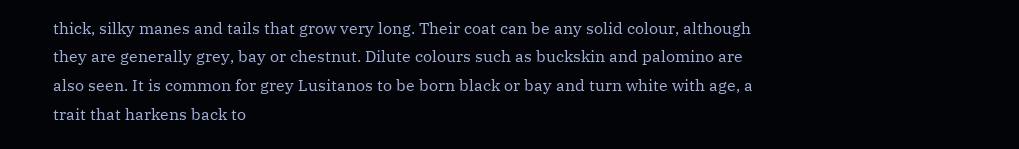thick, silky manes and tails that grow very long. Their coat can be any solid colour, although they are generally grey, bay or chestnut. Dilute colours such as buckskin and palomino are also seen. It is common for grey Lusitanos to be born black or bay and turn white with age, a trait that harkens back to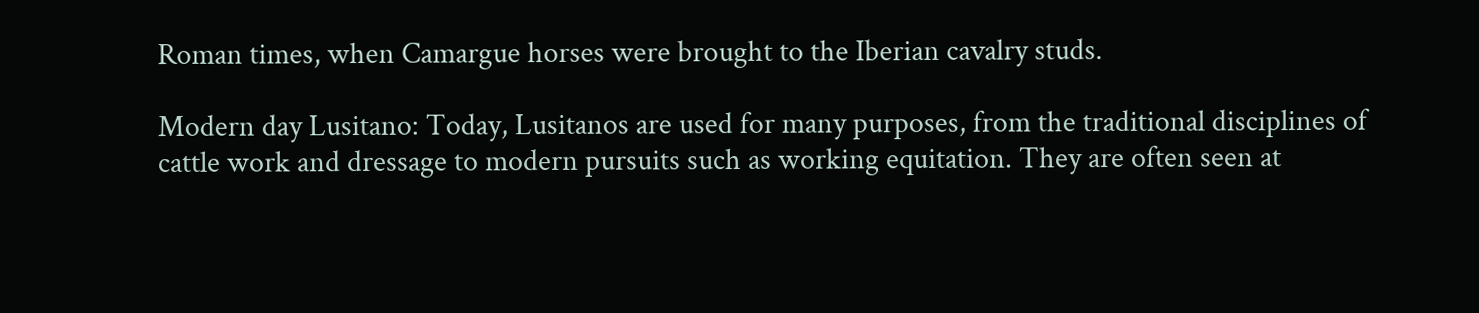Roman times, when Camargue horses were brought to the Iberian cavalry studs.

Modern day Lusitano: Today, Lusitanos are used for many purposes, from the traditional disciplines of cattle work and dressage to modern pursuits such as working equitation. They are often seen at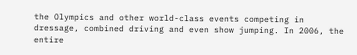the Olympics and other world-class events competing in dressage, combined driving and even show jumping. In 2006, the entire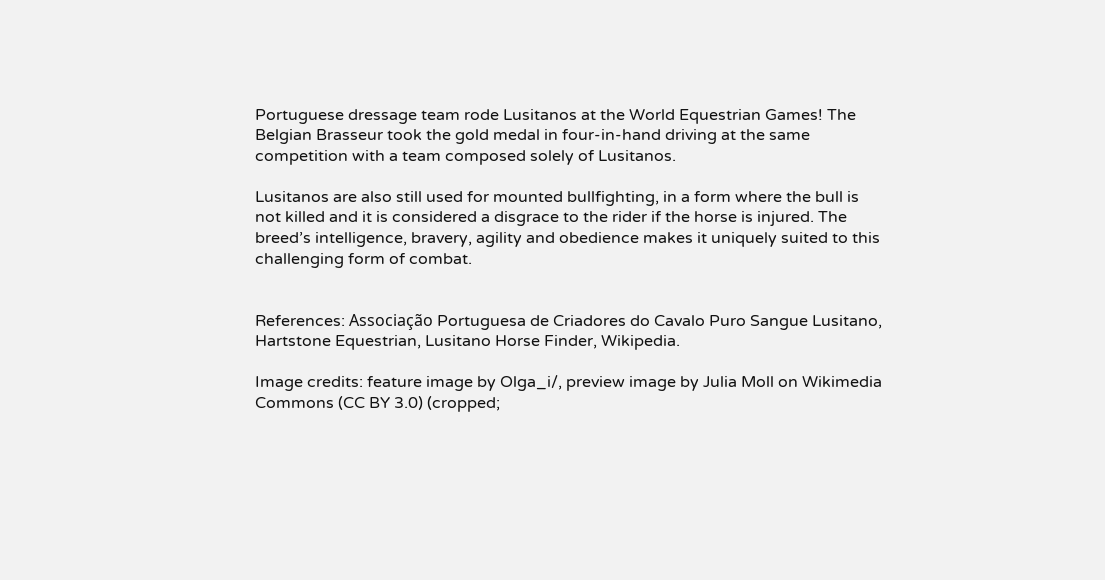Portuguese dressage team rode Lusitanos at the World Equestrian Games! The Belgian Brasseur took the gold medal in four-in-hand driving at the same competition with a team composed solely of Lusitanos.

Lusitanos are also still used for mounted bullfighting, in a form where the bull is not killed and it is considered a disgrace to the rider if the horse is injured. The breed’s intelligence, bravery, agility and obedience makes it uniquely suited to this challenging form of combat.


References: Associação Portuguesa de Criadores do Cavalo Puro Sangue Lusitano, Hartstone Equestrian, Lusitano Horse Finder, Wikipedia.

Image credits: feature image by Olga_i/, preview image by Julia Moll on Wikimedia Commons (CC BY 3.0) (cropped;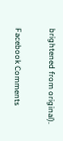brightened from original).

Facebook Comments